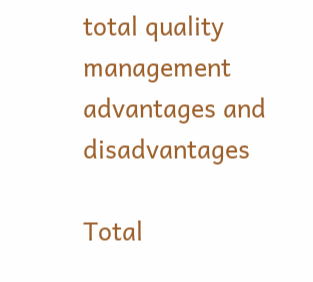total quality management advantages and disadvantages

Total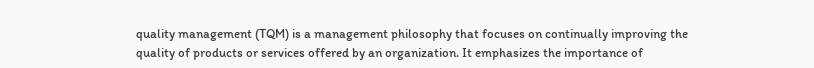quality management (TQM) is a management philosophy that focuses on continually improving the quality of products or services offered by an organization. It emphasizes the importance of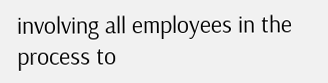involving all employees in the process to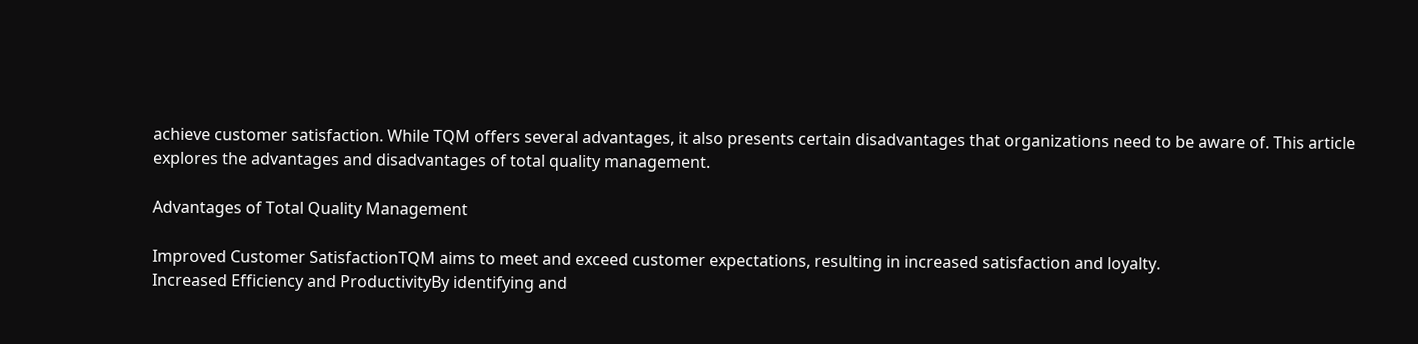achieve customer satisfaction. While TQM offers several advantages, it also presents certain disadvantages that organizations need to be aware of. This article explores the advantages and disadvantages of total quality management.

Advantages of Total Quality Management

Improved Customer SatisfactionTQM aims to meet and exceed customer expectations, resulting in increased satisfaction and loyalty.
Increased Efficiency and ProductivityBy identifying and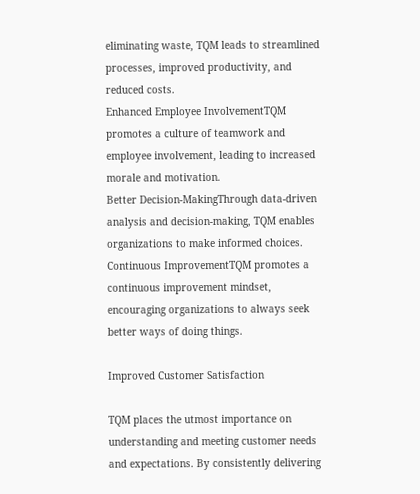eliminating waste, TQM leads to streamlined processes, improved productivity, and reduced costs.
Enhanced Employee InvolvementTQM promotes a culture of teamwork and employee involvement, leading to increased morale and motivation.
Better Decision-MakingThrough data-driven analysis and decision-making, TQM enables organizations to make informed choices.
Continuous ImprovementTQM promotes a continuous improvement mindset, encouraging organizations to always seek better ways of doing things.

Improved Customer Satisfaction

TQM places the utmost importance on understanding and meeting customer needs and expectations. By consistently delivering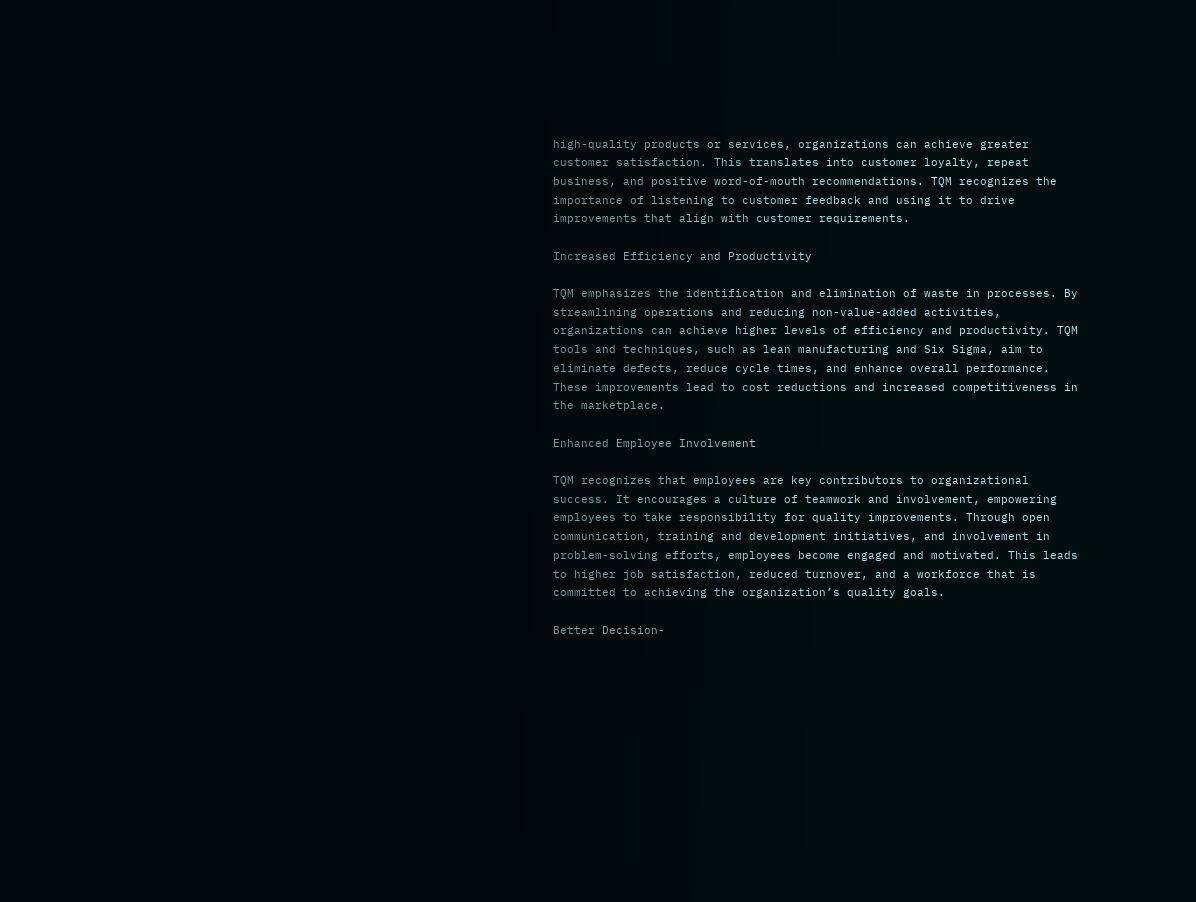high-quality products or services, organizations can achieve greater customer satisfaction. This translates into customer loyalty, repeat business, and positive word-of-mouth recommendations. TQM recognizes the importance of listening to customer feedback and using it to drive improvements that align with customer requirements.

Increased Efficiency and Productivity

TQM emphasizes the identification and elimination of waste in processes. By streamlining operations and reducing non-value-added activities, organizations can achieve higher levels of efficiency and productivity. TQM tools and techniques, such as lean manufacturing and Six Sigma, aim to eliminate defects, reduce cycle times, and enhance overall performance. These improvements lead to cost reductions and increased competitiveness in the marketplace.

Enhanced Employee Involvement

TQM recognizes that employees are key contributors to organizational success. It encourages a culture of teamwork and involvement, empowering employees to take responsibility for quality improvements. Through open communication, training and development initiatives, and involvement in problem-solving efforts, employees become engaged and motivated. This leads to higher job satisfaction, reduced turnover, and a workforce that is committed to achieving the organization’s quality goals.

Better Decision-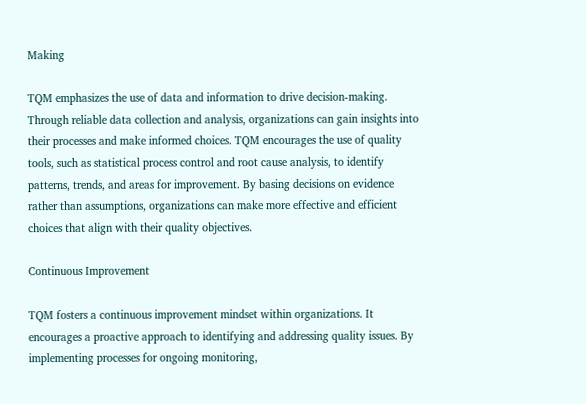Making

TQM emphasizes the use of data and information to drive decision-making. Through reliable data collection and analysis, organizations can gain insights into their processes and make informed choices. TQM encourages the use of quality tools, such as statistical process control and root cause analysis, to identify patterns, trends, and areas for improvement. By basing decisions on evidence rather than assumptions, organizations can make more effective and efficient choices that align with their quality objectives.

Continuous Improvement

TQM fosters a continuous improvement mindset within organizations. It encourages a proactive approach to identifying and addressing quality issues. By implementing processes for ongoing monitoring,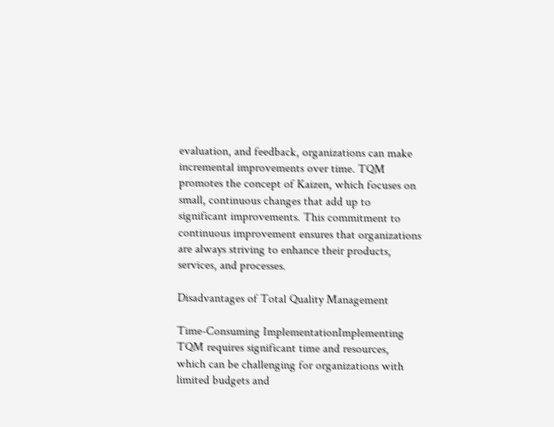evaluation, and feedback, organizations can make incremental improvements over time. TQM promotes the concept of Kaizen, which focuses on small, continuous changes that add up to significant improvements. This commitment to continuous improvement ensures that organizations are always striving to enhance their products, services, and processes.

Disadvantages of Total Quality Management

Time-Consuming ImplementationImplementing TQM requires significant time and resources, which can be challenging for organizations with limited budgets and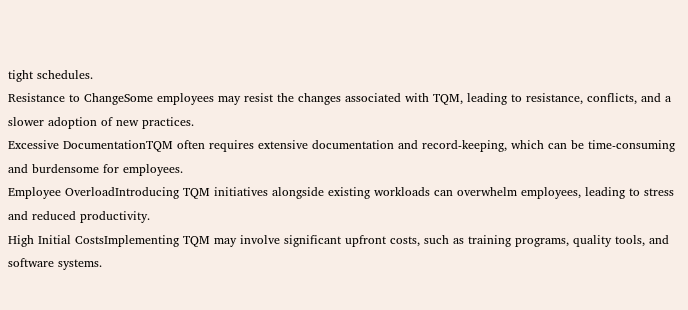tight schedules.
Resistance to ChangeSome employees may resist the changes associated with TQM, leading to resistance, conflicts, and a slower adoption of new practices.
Excessive DocumentationTQM often requires extensive documentation and record-keeping, which can be time-consuming and burdensome for employees.
Employee OverloadIntroducing TQM initiatives alongside existing workloads can overwhelm employees, leading to stress and reduced productivity.
High Initial CostsImplementing TQM may involve significant upfront costs, such as training programs, quality tools, and software systems.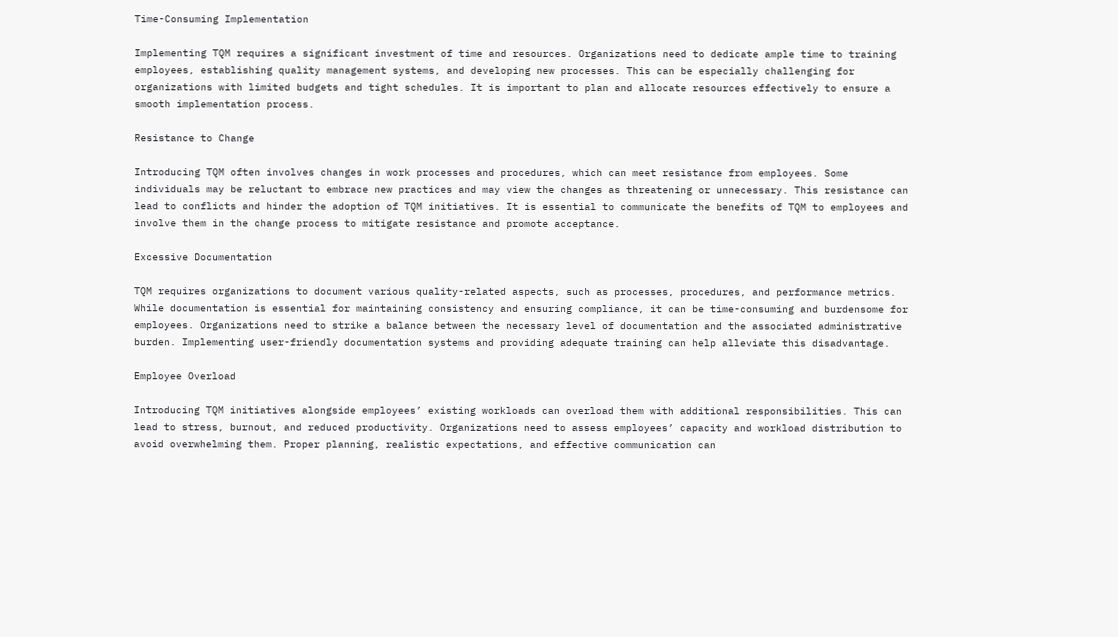Time-Consuming Implementation

Implementing TQM requires a significant investment of time and resources. Organizations need to dedicate ample time to training employees, establishing quality management systems, and developing new processes. This can be especially challenging for organizations with limited budgets and tight schedules. It is important to plan and allocate resources effectively to ensure a smooth implementation process.

Resistance to Change

Introducing TQM often involves changes in work processes and procedures, which can meet resistance from employees. Some individuals may be reluctant to embrace new practices and may view the changes as threatening or unnecessary. This resistance can lead to conflicts and hinder the adoption of TQM initiatives. It is essential to communicate the benefits of TQM to employees and involve them in the change process to mitigate resistance and promote acceptance.

Excessive Documentation

TQM requires organizations to document various quality-related aspects, such as processes, procedures, and performance metrics. While documentation is essential for maintaining consistency and ensuring compliance, it can be time-consuming and burdensome for employees. Organizations need to strike a balance between the necessary level of documentation and the associated administrative burden. Implementing user-friendly documentation systems and providing adequate training can help alleviate this disadvantage.

Employee Overload

Introducing TQM initiatives alongside employees’ existing workloads can overload them with additional responsibilities. This can lead to stress, burnout, and reduced productivity. Organizations need to assess employees’ capacity and workload distribution to avoid overwhelming them. Proper planning, realistic expectations, and effective communication can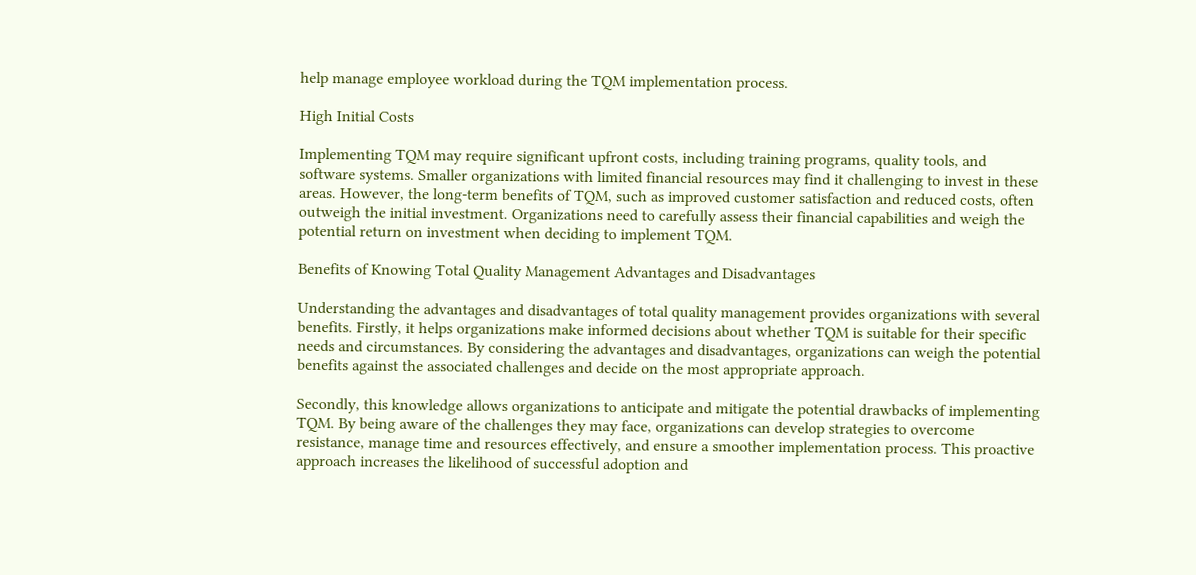help manage employee workload during the TQM implementation process.

High Initial Costs

Implementing TQM may require significant upfront costs, including training programs, quality tools, and software systems. Smaller organizations with limited financial resources may find it challenging to invest in these areas. However, the long-term benefits of TQM, such as improved customer satisfaction and reduced costs, often outweigh the initial investment. Organizations need to carefully assess their financial capabilities and weigh the potential return on investment when deciding to implement TQM.

Benefits of Knowing Total Quality Management Advantages and Disadvantages

Understanding the advantages and disadvantages of total quality management provides organizations with several benefits. Firstly, it helps organizations make informed decisions about whether TQM is suitable for their specific needs and circumstances. By considering the advantages and disadvantages, organizations can weigh the potential benefits against the associated challenges and decide on the most appropriate approach.

Secondly, this knowledge allows organizations to anticipate and mitigate the potential drawbacks of implementing TQM. By being aware of the challenges they may face, organizations can develop strategies to overcome resistance, manage time and resources effectively, and ensure a smoother implementation process. This proactive approach increases the likelihood of successful adoption and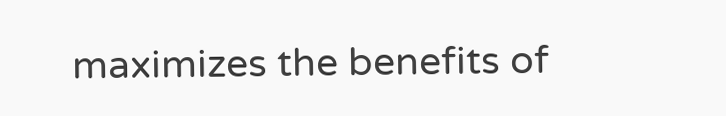maximizes the benefits of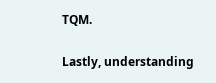TQM.

Lastly, understanding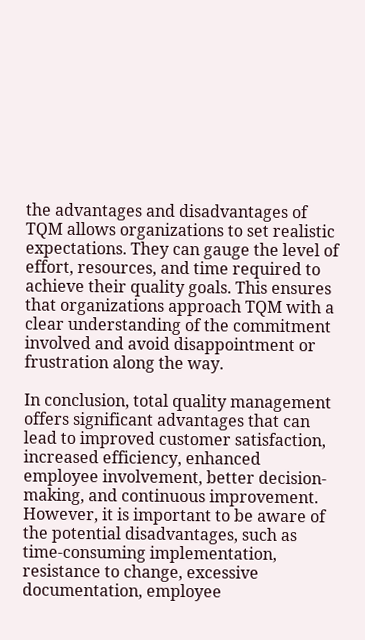the advantages and disadvantages of TQM allows organizations to set realistic expectations. They can gauge the level of effort, resources, and time required to achieve their quality goals. This ensures that organizations approach TQM with a clear understanding of the commitment involved and avoid disappointment or frustration along the way.

In conclusion, total quality management offers significant advantages that can lead to improved customer satisfaction, increased efficiency, enhanced employee involvement, better decision-making, and continuous improvement. However, it is important to be aware of the potential disadvantages, such as time-consuming implementation, resistance to change, excessive documentation, employee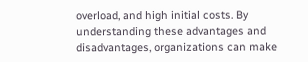overload, and high initial costs. By understanding these advantages and disadvantages, organizations can make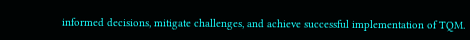informed decisions, mitigate challenges, and achieve successful implementation of TQM.